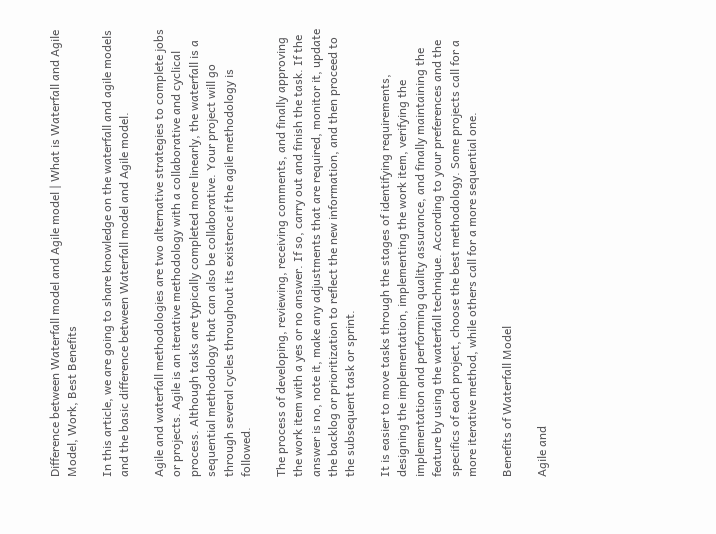Difference between Waterfall model and Agile model | What is Waterfall and Agile Model, Work, Best Benefits

In this article, we are going to share knowledge on the waterfall and agile models and the basic difference between Waterfall model and Agile model.

Agile and waterfall methodologies are two alternative strategies to complete jobs or projects. Agile is an iterative methodology with a collaborative and cyclical process. Although tasks are typically completed more linearly, the waterfall is a sequential methodology that can also be collaborative. Your project will go through several cycles throughout its existence if the agile methodology is followed.

The process of developing, reviewing, receiving comments, and finally approving the work item with a yes or no answer. If so, carry out and finish the task. If the answer is no, note it, make any adjustments that are required, monitor it, update the backlog or prioritization to reflect the new information, and then proceed to the subsequent task or sprint.

It is easier to move tasks through the stages of identifying requirements, designing the implementation, implementing the work item, verifying the implementation and performing quality assurance, and finally maintaining the feature by using the waterfall technique. According to your preferences and the specifics of each project, choose the best methodology. Some projects call for a more iterative method, while others call for a more sequential one.

Benefits of Waterfall Model

Agile and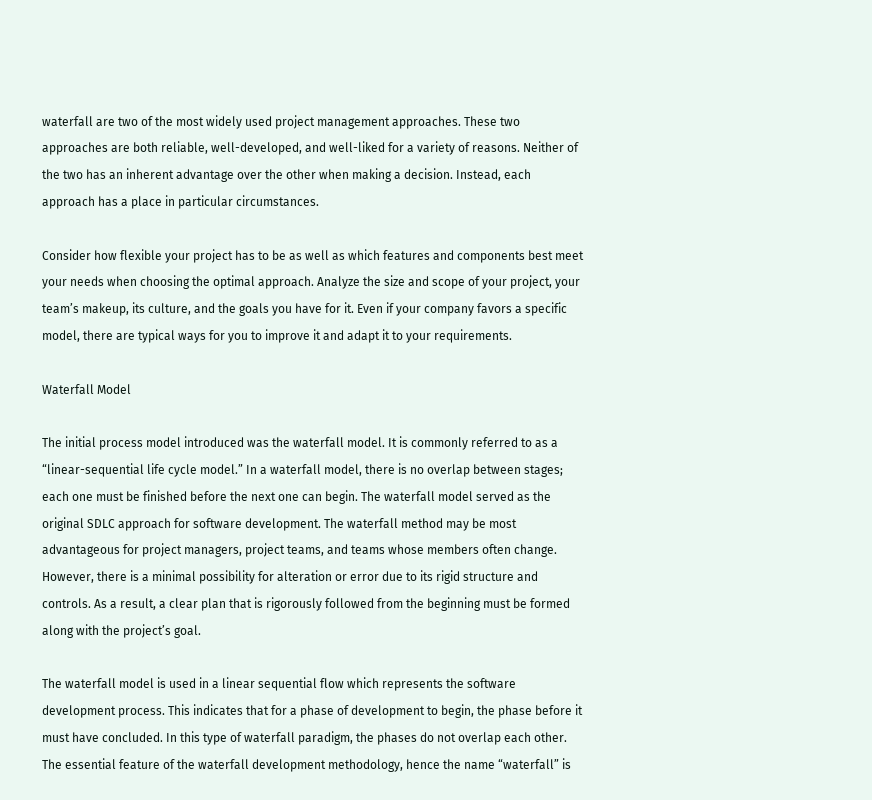waterfall are two of the most widely used project management approaches. These two approaches are both reliable, well-developed, and well-liked for a variety of reasons. Neither of the two has an inherent advantage over the other when making a decision. Instead, each approach has a place in particular circumstances.

Consider how flexible your project has to be as well as which features and components best meet your needs when choosing the optimal approach. Analyze the size and scope of your project, your team’s makeup, its culture, and the goals you have for it. Even if your company favors a specific model, there are typical ways for you to improve it and adapt it to your requirements.

Waterfall Model

The initial process model introduced was the waterfall model. It is commonly referred to as a “linear-sequential life cycle model.” In a waterfall model, there is no overlap between stages; each one must be finished before the next one can begin. The waterfall model served as the original SDLC approach for software development. The waterfall method may be most advantageous for project managers, project teams, and teams whose members often change. However, there is a minimal possibility for alteration or error due to its rigid structure and controls. As a result, a clear plan that is rigorously followed from the beginning must be formed along with the project’s goal.

The waterfall model is used in a linear sequential flow which represents the software development process. This indicates that for a phase of development to begin, the phase before it must have concluded. In this type of waterfall paradigm, the phases do not overlap each other. The essential feature of the waterfall development methodology, hence the name “waterfall” is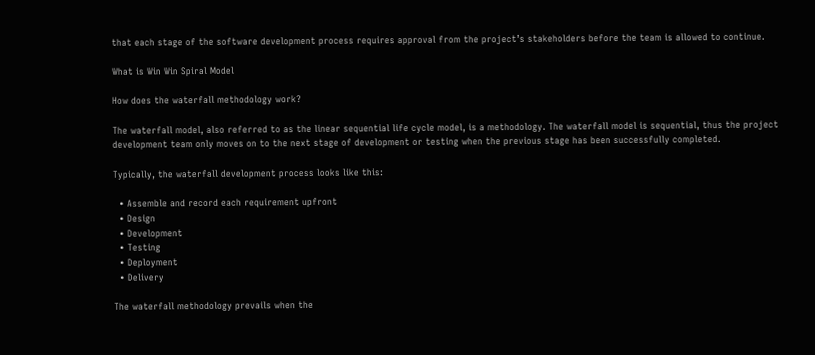that each stage of the software development process requires approval from the project’s stakeholders before the team is allowed to continue.

What is Win Win Spiral Model

How does the waterfall methodology work?

The waterfall model, also referred to as the linear sequential life cycle model, is a methodology. The waterfall model is sequential, thus the project development team only moves on to the next stage of development or testing when the previous stage has been successfully completed.

Typically, the waterfall development process looks like this:

  • Assemble and record each requirement upfront
  • Design
  • Development
  • Testing
  • Deployment
  • Delivery

The waterfall methodology prevails when the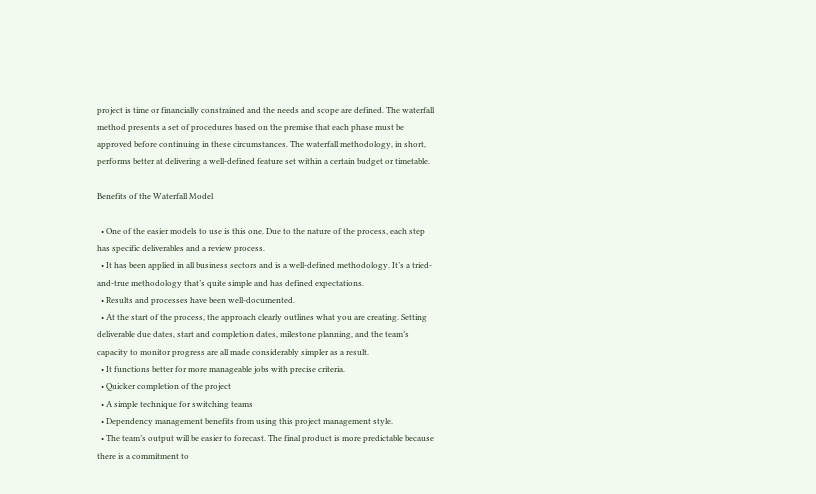project is time or financially constrained and the needs and scope are defined. The waterfall method presents a set of procedures based on the premise that each phase must be approved before continuing in these circumstances. The waterfall methodology, in short, performs better at delivering a well-defined feature set within a certain budget or timetable.

Benefits of the Waterfall Model

  • One of the easier models to use is this one. Due to the nature of the process, each step has specific deliverables and a review process.
  • It has been applied in all business sectors and is a well-defined methodology. It’s a tried-and-true methodology that’s quite simple and has defined expectations.
  • Results and processes have been well-documented.
  • At the start of the process, the approach clearly outlines what you are creating. Setting deliverable due dates, start and completion dates, milestone planning, and the team’s capacity to monitor progress are all made considerably simpler as a result.
  • It functions better for more manageable jobs with precise criteria.
  • Quicker completion of the project
  • A simple technique for switching teams
  • Dependency management benefits from using this project management style.
  • The team’s output will be easier to forecast. The final product is more predictable because there is a commitment to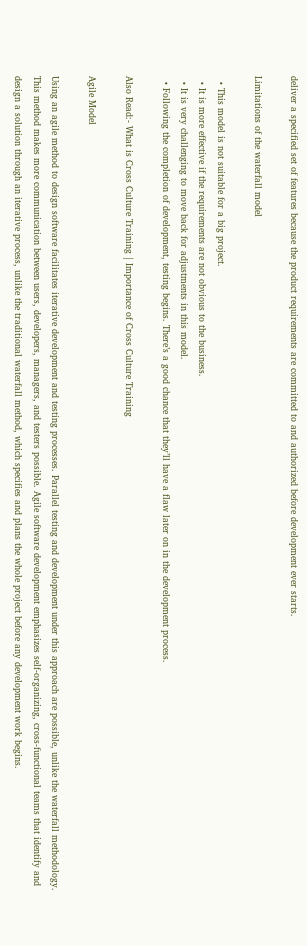deliver a specified set of features because the product requirements are committed to and authorized before development ever starts.

Limitations of the waterfall model

  • This model is not suitable for a big project.
  • It is more effective if the requirements are not obvious to the business.
  • It is very challenging to move back for adjustments in this model.
  • Following the completion of development, testing begins. There’s a good chance that they’ll have a flaw later on in the development process.

Also Read:- What is Cross Culture Training | Importance of Cross Culture Training

Agile Model

Using an agile method to design software facilitates iterative development and testing processes. Parallel testing and development under this approach are possible, unlike the waterfall methodology. This method makes more communication between users, developers, managers, and testers possible. Agile software development emphasizes self-organizing, cross-functional teams that identify and design a solution through an iterative process, unlike the traditional waterfall method, which specifies and plans the whole project before any development work begins.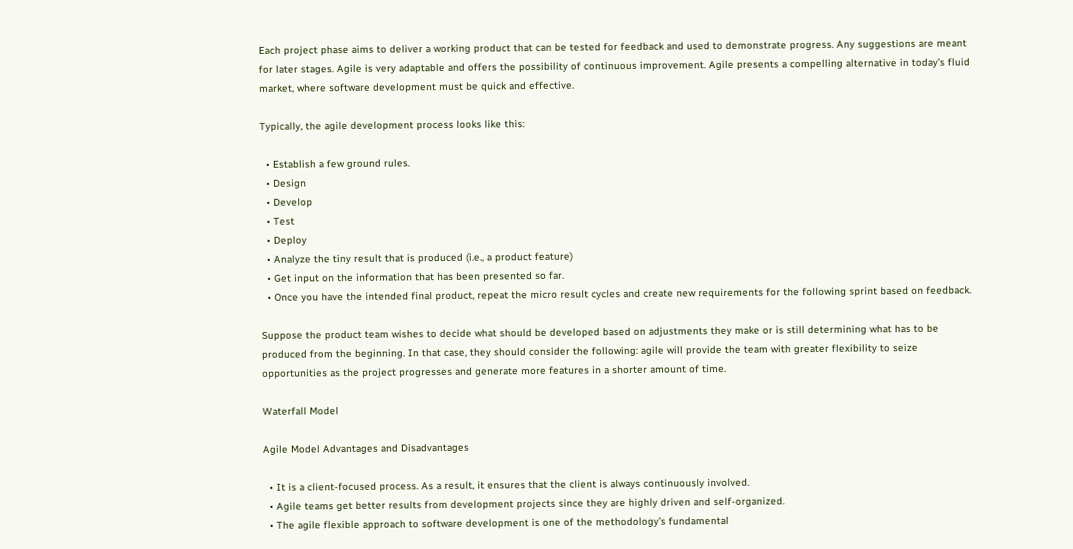Each project phase aims to deliver a working product that can be tested for feedback and used to demonstrate progress. Any suggestions are meant for later stages. Agile is very adaptable and offers the possibility of continuous improvement. Agile presents a compelling alternative in today’s fluid market, where software development must be quick and effective.

Typically, the agile development process looks like this:

  • Establish a few ground rules.
  • Design
  • Develop
  • Test
  • Deploy
  • Analyze the tiny result that is produced (i.e., a product feature)
  • Get input on the information that has been presented so far.
  • Once you have the intended final product, repeat the micro result cycles and create new requirements for the following sprint based on feedback.

Suppose the product team wishes to decide what should be developed based on adjustments they make or is still determining what has to be produced from the beginning. In that case, they should consider the following: agile will provide the team with greater flexibility to seize opportunities as the project progresses and generate more features in a shorter amount of time.

Waterfall Model

Agile Model Advantages and Disadvantages

  • It is a client-focused process. As a result, it ensures that the client is always continuously involved.
  • Agile teams get better results from development projects since they are highly driven and self-organized.
  • The agile flexible approach to software development is one of the methodology’s fundamental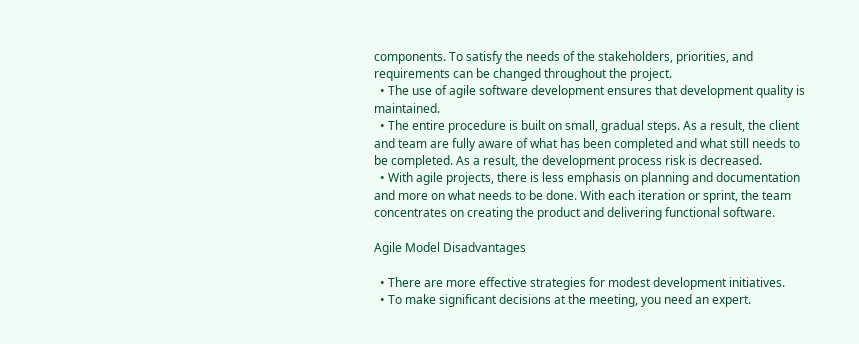components. To satisfy the needs of the stakeholders, priorities, and requirements can be changed throughout the project.
  • The use of agile software development ensures that development quality is maintained.
  • The entire procedure is built on small, gradual steps. As a result, the client and team are fully aware of what has been completed and what still needs to be completed. As a result, the development process risk is decreased.
  • With agile projects, there is less emphasis on planning and documentation and more on what needs to be done. With each iteration or sprint, the team concentrates on creating the product and delivering functional software.

Agile Model Disadvantages

  • There are more effective strategies for modest development initiatives.
  • To make significant decisions at the meeting, you need an expert.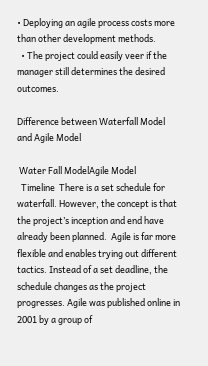• Deploying an agile process costs more than other development methods.
  • The project could easily veer if the manager still determines the desired outcomes.

Difference between Waterfall Model and Agile Model

 Water Fall ModelAgile Model
  Timeline  There is a set schedule for waterfall. However, the concept is that the project’s inception and end have already been planned.  Agile is far more flexible and enables trying out different tactics. Instead of a set deadline, the schedule changes as the project progresses. Agile was published online in 2001 by a group of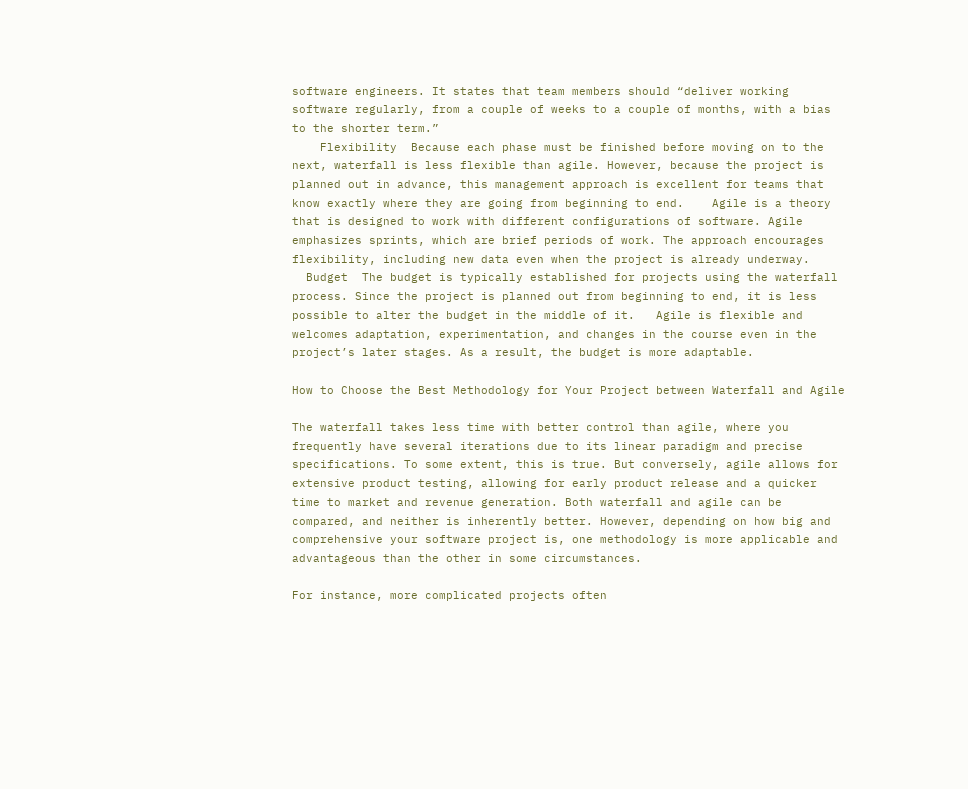software engineers. It states that team members should “deliver working software regularly, from a couple of weeks to a couple of months, with a bias to the shorter term.”
    Flexibility  Because each phase must be finished before moving on to the next, waterfall is less flexible than agile. However, because the project is planned out in advance, this management approach is excellent for teams that know exactly where they are going from beginning to end.    Agile is a theory that is designed to work with different configurations of software. Agile emphasizes sprints, which are brief periods of work. The approach encourages flexibility, including new data even when the project is already underway.
  Budget  The budget is typically established for projects using the waterfall process. Since the project is planned out from beginning to end, it is less possible to alter the budget in the middle of it.   Agile is flexible and welcomes adaptation, experimentation, and changes in the course even in the project’s later stages. As a result, the budget is more adaptable.

How to Choose the Best Methodology for Your Project between Waterfall and Agile

The waterfall takes less time with better control than agile, where you frequently have several iterations due to its linear paradigm and precise specifications. To some extent, this is true. But conversely, agile allows for extensive product testing, allowing for early product release and a quicker time to market and revenue generation. Both waterfall and agile can be compared, and neither is inherently better. However, depending on how big and comprehensive your software project is, one methodology is more applicable and advantageous than the other in some circumstances.

For instance, more complicated projects often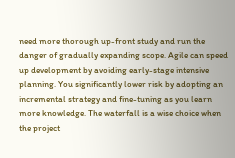need more thorough up-front study and run the danger of gradually expanding scope. Agile can speed up development by avoiding early-stage intensive planning. You significantly lower risk by adopting an incremental strategy and fine-tuning as you learn more knowledge. The waterfall is a wise choice when the project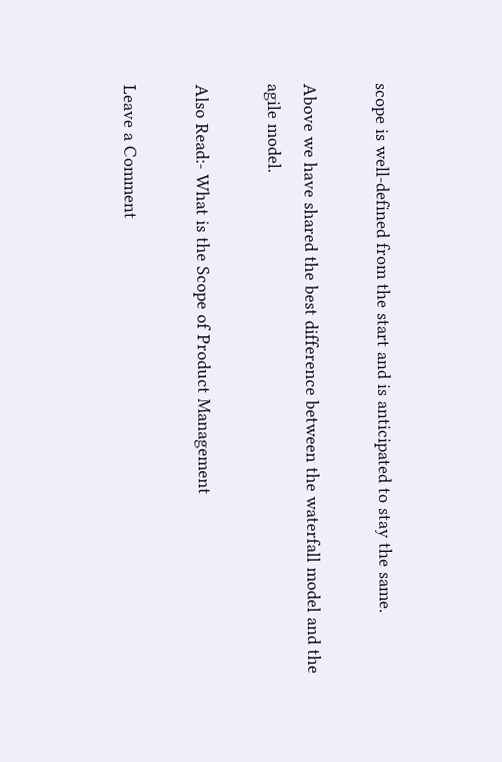scope is well-defined from the start and is anticipated to stay the same.

Above we have shared the best difference between the waterfall model and the agile model.

Also Read:- What is the Scope of Product Management

Leave a Comment